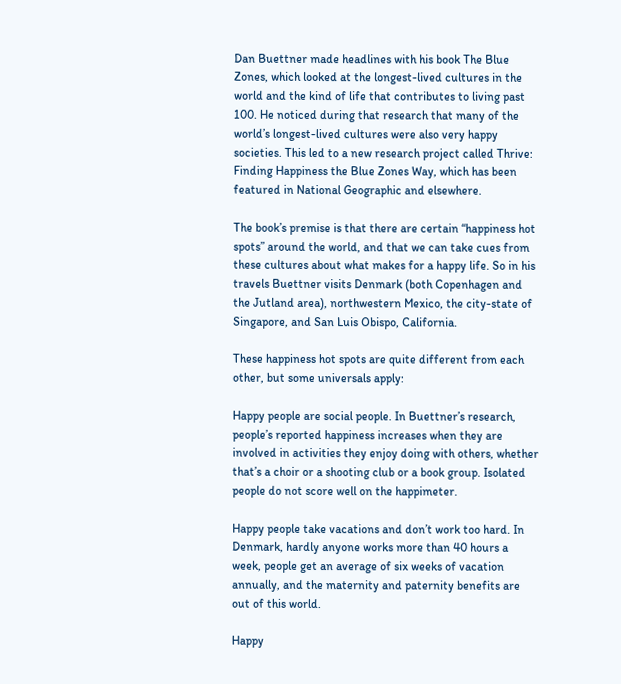Dan Buettner made headlines with his book The Blue Zones, which looked at the longest-lived cultures in the world and the kind of life that contributes to living past 100. He noticed during that research that many of the world’s longest-lived cultures were also very happy societies. This led to a new research project called Thrive: Finding Happiness the Blue Zones Way, which has been featured in National Geographic and elsewhere.

The book’s premise is that there are certain “happiness hot spots” around the world, and that we can take cues from these cultures about what makes for a happy life. So in his travels Buettner visits Denmark (both Copenhagen and the Jutland area), northwestern Mexico, the city-state of Singapore, and San Luis Obispo, California.

These happiness hot spots are quite different from each other, but some universals apply:

Happy people are social people. In Buettner’s research, people’s reported happiness increases when they are involved in activities they enjoy doing with others, whether that’s a choir or a shooting club or a book group. Isolated people do not score well on the happimeter.

Happy people take vacations and don’t work too hard. In Denmark, hardly anyone works more than 40 hours a week, people get an average of six weeks of vacation annually, and the maternity and paternity benefits are out of this world.

Happy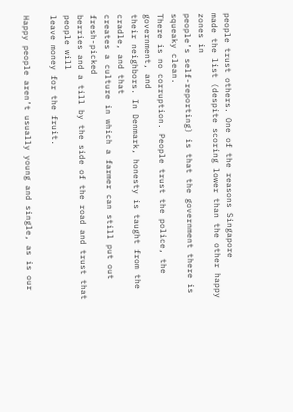people trust others. One of the reasons Singapore
made the list (despite scoring lower than the other happy zones in
people’s self-reporting) is that the government there is squeaky clean.
There is no corruption. People trust the police, the government, and
their neighbors. In Denmark, honesty is taught from the cradle, and that
creates a culture in which a farmer can still put out fresh-picked
berries and a till by the side of the road and trust that people will
leave money for the fruit.

Happy people aren’t usually young and single, as is our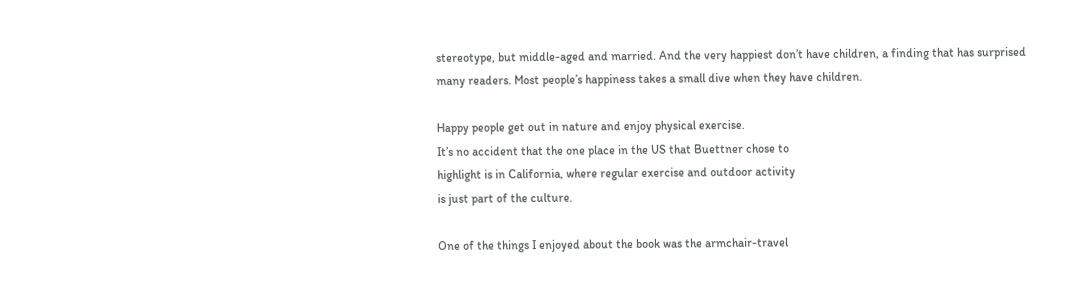stereotype, but middle-aged and married. And the very happiest don’t have children, a finding that has surprised many readers. Most people’s happiness takes a small dive when they have children.

Happy people get out in nature and enjoy physical exercise.
It’s no accident that the one place in the US that Buettner chose to
highlight is in California, where regular exercise and outdoor activity
is just part of the culture.

One of the things I enjoyed about the book was the armchair-travel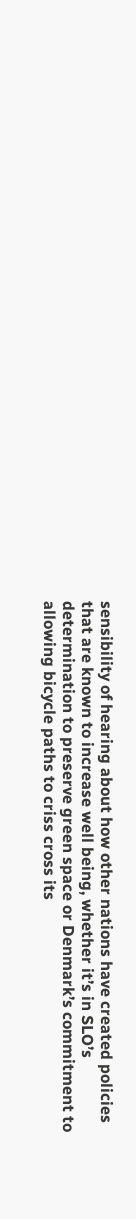sensibility of hearing about how other nations have created policies
that are known to increase well being, whether it’s in SLO’s
determination to preserve green space or Denmark’s commitment to
allowing bicycle paths to criss cross its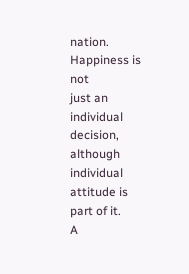nation. Happiness is not
just an individual decision, although individual attitude is part of it.
A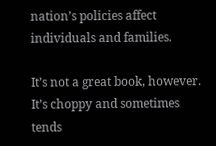nation’s policies affect individuals and families.

It’s not a great book, however. It’s choppy and sometimes tends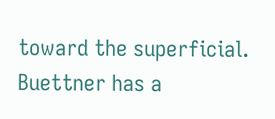toward the superficial. Buettner has a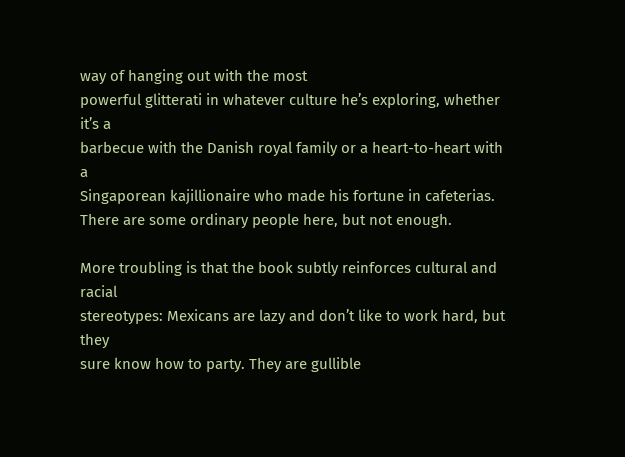way of hanging out with the most
powerful glitterati in whatever culture he’s exploring, whether it’s a
barbecue with the Danish royal family or a heart-to-heart with a
Singaporean kajillionaire who made his fortune in cafeterias. There are some ordinary people here, but not enough.

More troubling is that the book subtly reinforces cultural and racial
stereotypes: Mexicans are lazy and don’t like to work hard, but they
sure know how to party. They are gullible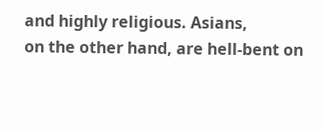and highly religious. Asians,
on the other hand, are hell-bent on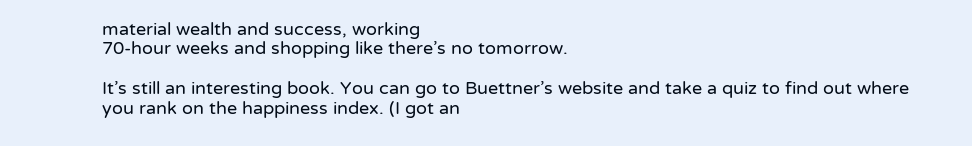material wealth and success, working
70-hour weeks and shopping like there’s no tomorrow.

It’s still an interesting book. You can go to Buettner’s website and take a quiz to find out where you rank on the happiness index. (I got an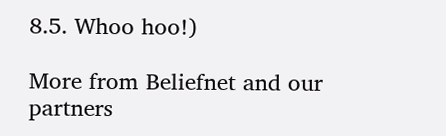8.5. Whoo hoo!)

More from Beliefnet and our partners